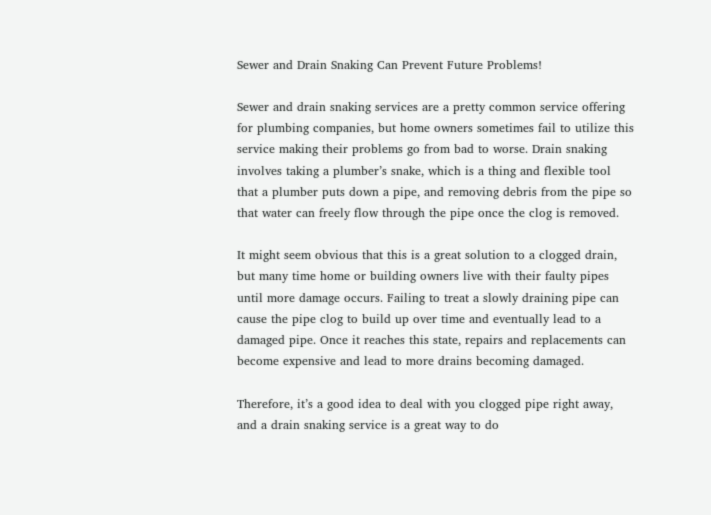Sewer and Drain Snaking Can Prevent Future Problems!

Sewer and drain snaking services are a pretty common service offering for plumbing companies, but home owners sometimes fail to utilize this service making their problems go from bad to worse. Drain snaking involves taking a plumber’s snake, which is a thing and flexible tool that a plumber puts down a pipe, and removing debris from the pipe so that water can freely flow through the pipe once the clog is removed.

It might seem obvious that this is a great solution to a clogged drain, but many time home or building owners live with their faulty pipes until more damage occurs. Failing to treat a slowly draining pipe can cause the pipe clog to build up over time and eventually lead to a damaged pipe. Once it reaches this state, repairs and replacements can become expensive and lead to more drains becoming damaged.

Therefore, it’s a good idea to deal with you clogged pipe right away, and a drain snaking service is a great way to do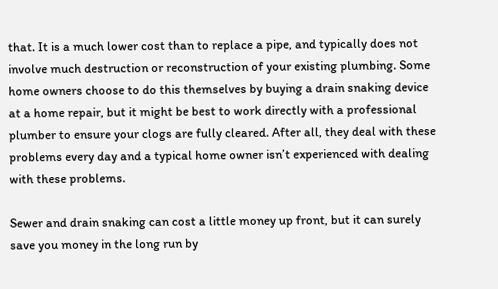that. It is a much lower cost than to replace a pipe, and typically does not involve much destruction or reconstruction of your existing plumbing. Some home owners choose to do this themselves by buying a drain snaking device at a home repair, but it might be best to work directly with a professional plumber to ensure your clogs are fully cleared. After all, they deal with these problems every day and a typical home owner isn’t experienced with dealing with these problems.

Sewer and drain snaking can cost a little money up front, but it can surely save you money in the long run by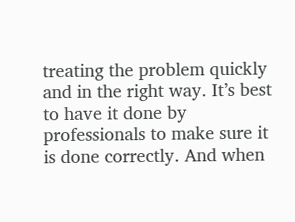treating the problem quickly and in the right way. It’s best to have it done by professionals to make sure it is done correctly. And when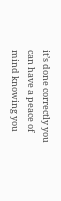it’s done correctly you can have a peace of mind knowing you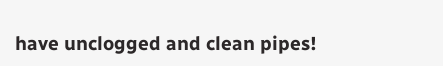have unclogged and clean pipes!